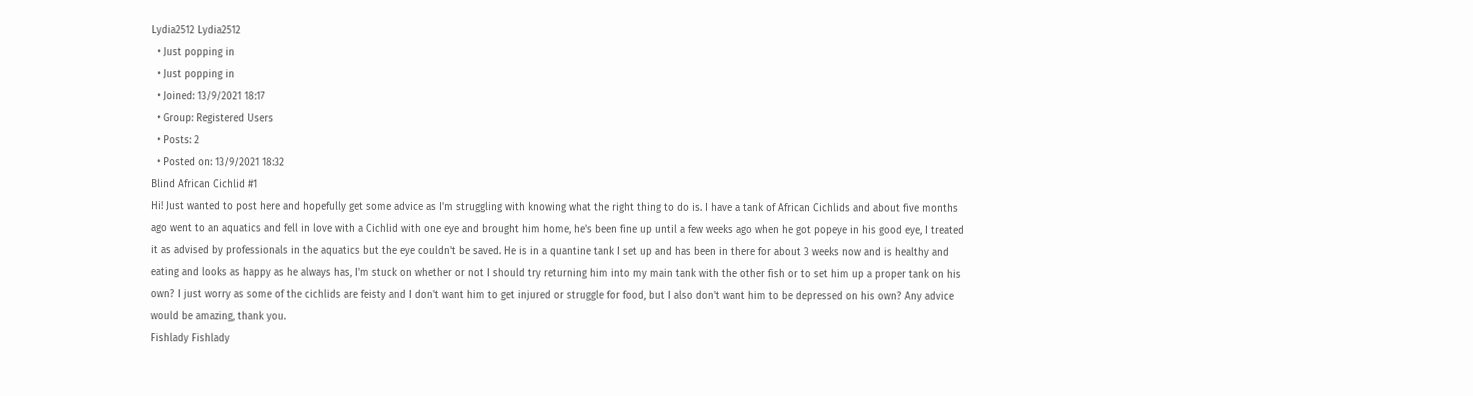Lydia2512 Lydia2512
  • Just popping in
  • Just popping in
  • Joined: 13/9/2021 18:17
  • Group: Registered Users
  • Posts: 2
  • Posted on: 13/9/2021 18:32
Blind African Cichlid #1
Hi! Just wanted to post here and hopefully get some advice as I'm struggling with knowing what the right thing to do is. I have a tank of African Cichlids and about five months ago went to an aquatics and fell in love with a Cichlid with one eye and brought him home, he's been fine up until a few weeks ago when he got popeye in his good eye, I treated it as advised by professionals in the aquatics but the eye couldn't be saved. He is in a quantine tank I set up and has been in there for about 3 weeks now and is healthy and eating and looks as happy as he always has, I'm stuck on whether or not I should try returning him into my main tank with the other fish or to set him up a proper tank on his own? I just worry as some of the cichlids are feisty and I don't want him to get injured or struggle for food, but I also don't want him to be depressed on his own? Any advice would be amazing, thank you.
Fishlady Fishlady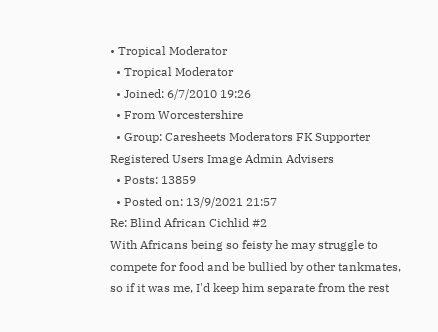• Tropical Moderator
  • Tropical Moderator
  • Joined: 6/7/2010 19:26
  • From Worcestershire
  • Group: Caresheets Moderators FK Supporter Registered Users Image Admin Advisers
  • Posts: 13859
  • Posted on: 13/9/2021 21:57
Re: Blind African Cichlid #2
With Africans being so feisty he may struggle to compete for food and be bullied by other tankmates, so if it was me, I'd keep him separate from the rest